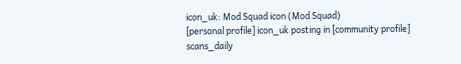icon_uk: Mod Squad icon (Mod Squad)
[personal profile] icon_uk posting in [community profile] scans_daily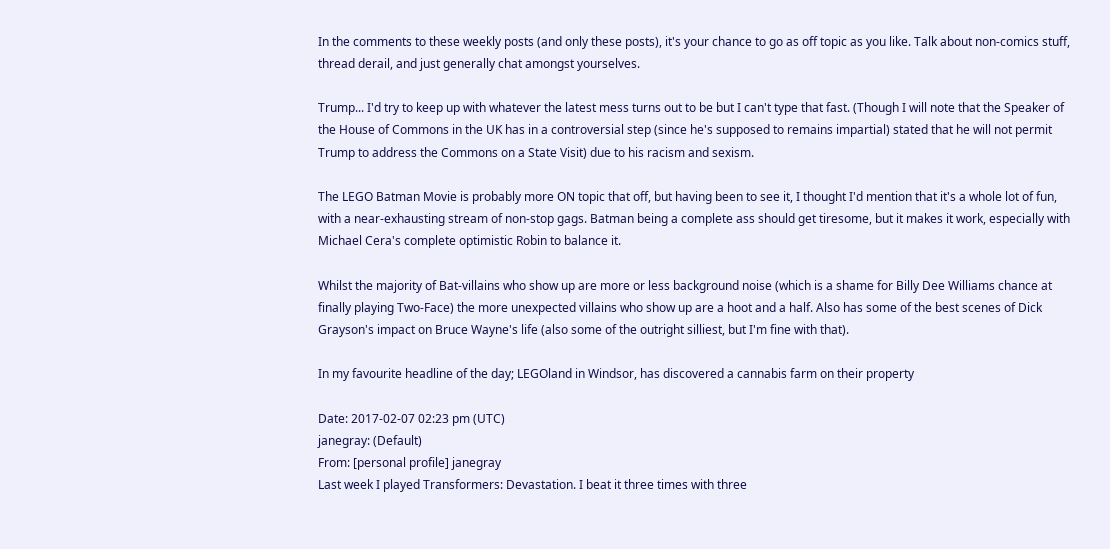In the comments to these weekly posts (and only these posts), it's your chance to go as off topic as you like. Talk about non-comics stuff, thread derail, and just generally chat amongst yourselves.

Trump... I'd try to keep up with whatever the latest mess turns out to be but I can't type that fast. (Though I will note that the Speaker of the House of Commons in the UK has in a controversial step (since he's supposed to remains impartial) stated that he will not permit Trump to address the Commons on a State Visit) due to his racism and sexism.

The LEGO Batman Movie is probably more ON topic that off, but having been to see it, I thought I'd mention that it's a whole lot of fun, with a near-exhausting stream of non-stop gags. Batman being a complete ass should get tiresome, but it makes it work, especially with Michael Cera's complete optimistic Robin to balance it.

Whilst the majority of Bat-villains who show up are more or less background noise (which is a shame for Billy Dee Williams chance at finally playing Two-Face) the more unexpected villains who show up are a hoot and a half. Also has some of the best scenes of Dick Grayson's impact on Bruce Wayne's life (also some of the outright silliest, but I'm fine with that).

In my favourite headline of the day; LEGOland in Windsor, has discovered a cannabis farm on their property

Date: 2017-02-07 02:23 pm (UTC)
janegray: (Default)
From: [personal profile] janegray
Last week I played Transformers: Devastation. I beat it three times with three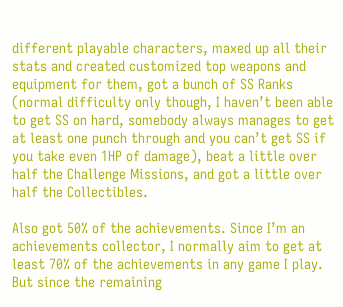different playable characters, maxed up all their stats and created customized top weapons and equipment for them, got a bunch of SS Ranks (normal difficulty only though, I haven’t been able to get SS on hard, somebody always manages to get at least one punch through and you can’t get SS if you take even 1HP of damage), beat a little over half the Challenge Missions, and got a little over half the Collectibles.

Also got 50% of the achievements. Since I’m an achievements collector, I normally aim to get at least 70% of the achievements in any game I play. But since the remaining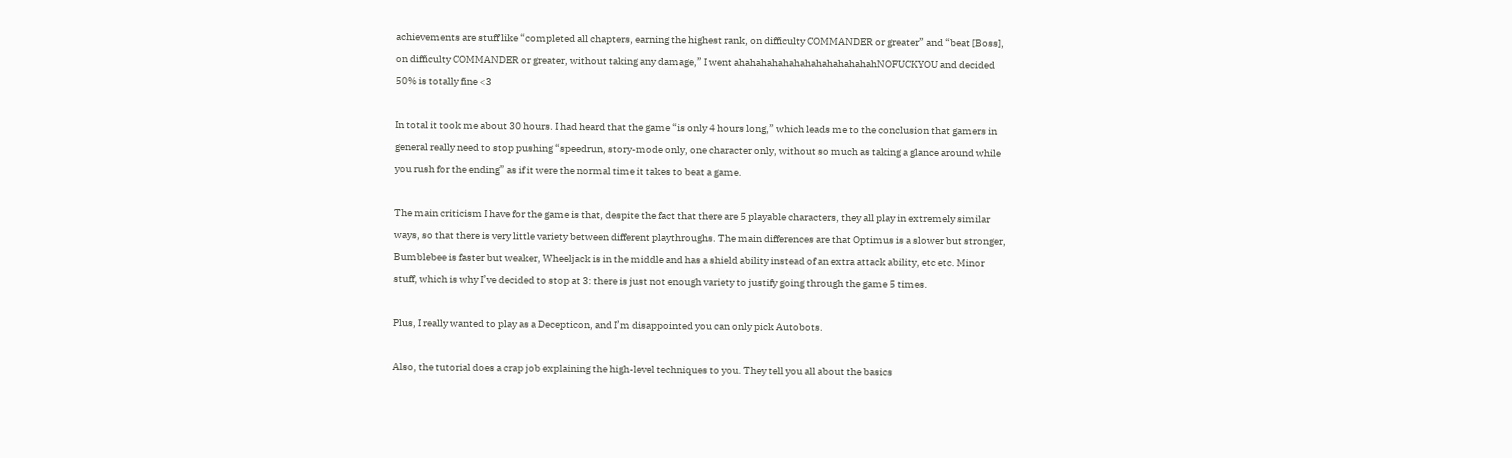achievements are stuff like “completed all chapters, earning the highest rank, on difficulty COMMANDER or greater” and “beat [Boss], on difficulty COMMANDER or greater, without taking any damage,” I went ahahahahahahahahahahahahahNOFUCKYOU and decided 50% is totally fine <3

In total it took me about 30 hours. I had heard that the game “is only 4 hours long,” which leads me to the conclusion that gamers in general really need to stop pushing “speedrun, story-mode only, one character only, without so much as taking a glance around while you rush for the ending” as if it were the normal time it takes to beat a game.

The main criticism I have for the game is that, despite the fact that there are 5 playable characters, they all play in extremely similar ways, so that there is very little variety between different playthroughs. The main differences are that Optimus is a slower but stronger, Bumblebee is faster but weaker, Wheeljack is in the middle and has a shield ability instead of an extra attack ability, etc etc. Minor stuff, which is why I’ve decided to stop at 3: there is just not enough variety to justify going through the game 5 times.

Plus, I really wanted to play as a Decepticon, and I’m disappointed you can only pick Autobots.

Also, the tutorial does a crap job explaining the high-level techniques to you. They tell you all about the basics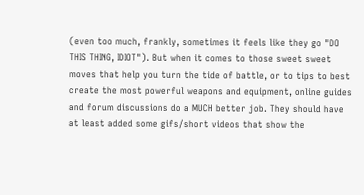(even too much, frankly, sometimes it feels like they go "DO THIS THING, IDIOT"). But when it comes to those sweet sweet moves that help you turn the tide of battle, or to tips to best create the most powerful weapons and equipment, online guides and forum discussions do a MUCH better job. They should have at least added some gifs/short videos that show the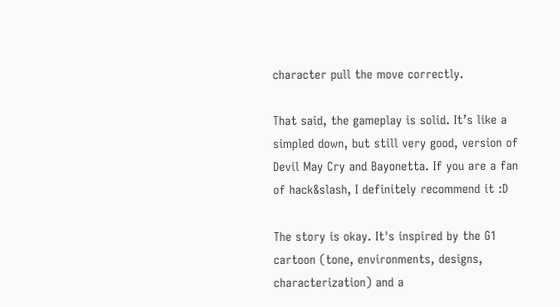character pull the move correctly.

That said, the gameplay is solid. It’s like a simpled down, but still very good, version of Devil May Cry and Bayonetta. If you are a fan of hack&slash, I definitely recommend it :D

The story is okay. It's inspired by the G1 cartoon (tone, environments, designs, characterization) and a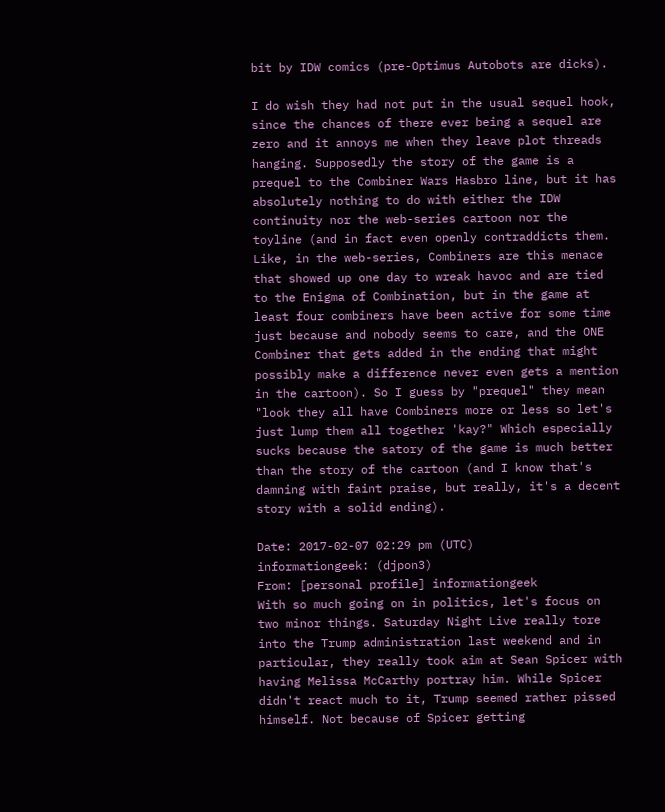bit by IDW comics (pre-Optimus Autobots are dicks).

I do wish they had not put in the usual sequel hook, since the chances of there ever being a sequel are zero and it annoys me when they leave plot threads hanging. Supposedly the story of the game is a prequel to the Combiner Wars Hasbro line, but it has absolutely nothing to do with either the IDW continuity nor the web-series cartoon nor the toyline (and in fact even openly contraddicts them. Like, in the web-series, Combiners are this menace that showed up one day to wreak havoc and are tied to the Enigma of Combination, but in the game at least four combiners have been active for some time just because and nobody seems to care, and the ONE Combiner that gets added in the ending that might possibly make a difference never even gets a mention in the cartoon). So I guess by "prequel" they mean "look they all have Combiners more or less so let's just lump them all together 'kay?" Which especially sucks because the satory of the game is much better than the story of the cartoon (and I know that's damning with faint praise, but really, it's a decent story with a solid ending).

Date: 2017-02-07 02:29 pm (UTC)
informationgeek: (djpon3)
From: [personal profile] informationgeek
With so much going on in politics, let's focus on two minor things. Saturday Night Live really tore into the Trump administration last weekend and in particular, they really took aim at Sean Spicer with having Melissa McCarthy portray him. While Spicer didn't react much to it, Trump seemed rather pissed himself. Not because of Spicer getting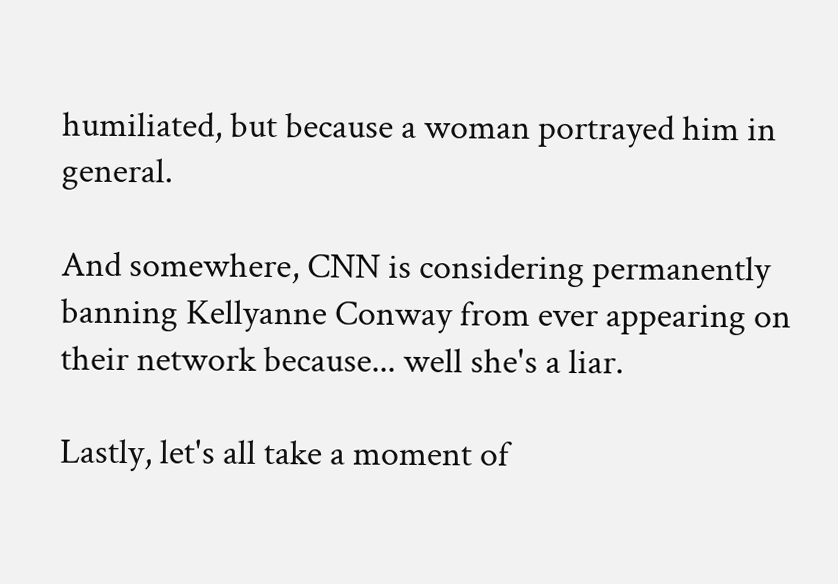humiliated, but because a woman portrayed him in general.

And somewhere, CNN is considering permanently banning Kellyanne Conway from ever appearing on their network because... well she's a liar.

Lastly, let's all take a moment of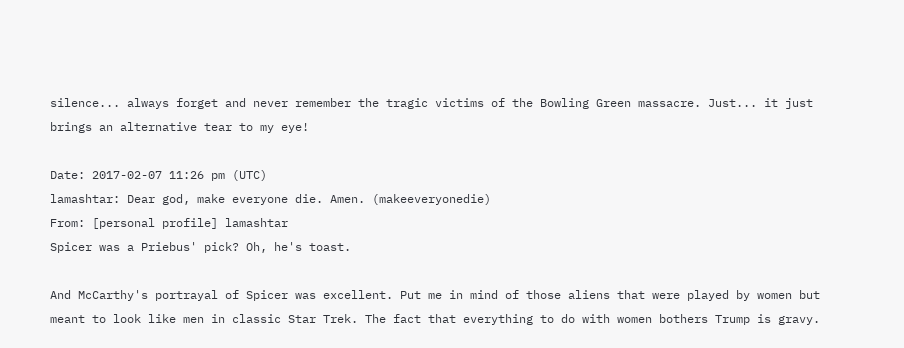silence... always forget and never remember the tragic victims of the Bowling Green massacre. Just... it just brings an alternative tear to my eye!

Date: 2017-02-07 11:26 pm (UTC)
lamashtar: Dear god, make everyone die. Amen. (makeeveryonedie)
From: [personal profile] lamashtar
Spicer was a Priebus' pick? Oh, he's toast.

And McCarthy's portrayal of Spicer was excellent. Put me in mind of those aliens that were played by women but meant to look like men in classic Star Trek. The fact that everything to do with women bothers Trump is gravy.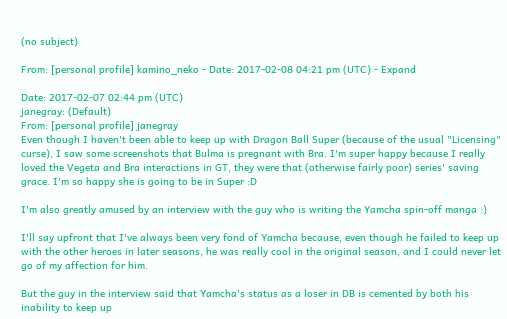(no subject)

From: [personal profile] kamino_neko - Date: 2017-02-08 04:21 pm (UTC) - Expand

Date: 2017-02-07 02:44 pm (UTC)
janegray: (Default)
From: [personal profile] janegray
Even though I haven't been able to keep up with Dragon Ball Super (because of the usual "Licensing" curse), I saw some screenshots that Bulma is pregnant with Bra. I'm super happy because I really loved the Vegeta and Bra interactions in GT, they were that (otherwise fairly poor) series' saving grace. I'm so happy she is going to be in Super :D

I'm also greatly amused by an interview with the guy who is writing the Yamcha spin-off manga :)

I'll say upfront that I've always been very fond of Yamcha because, even though he failed to keep up with the other heroes in later seasons, he was really cool in the original season, and I could never let go of my affection for him.

But the guy in the interview said that Yamcha's status as a loser in DB is cemented by both his inability to keep up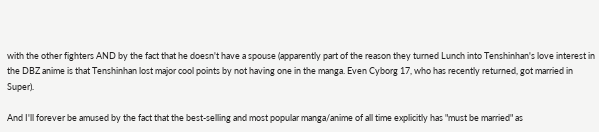with the other fighters AND by the fact that he doesn't have a spouse (apparently part of the reason they turned Lunch into Tenshinhan's love interest in the DBZ anime is that Tenshinhan lost major cool points by not having one in the manga. Even Cyborg 17, who has recently returned, got married in Super).

And I'll forever be amused by the fact that the best-selling and most popular manga/anime of all time explicitly has "must be married" as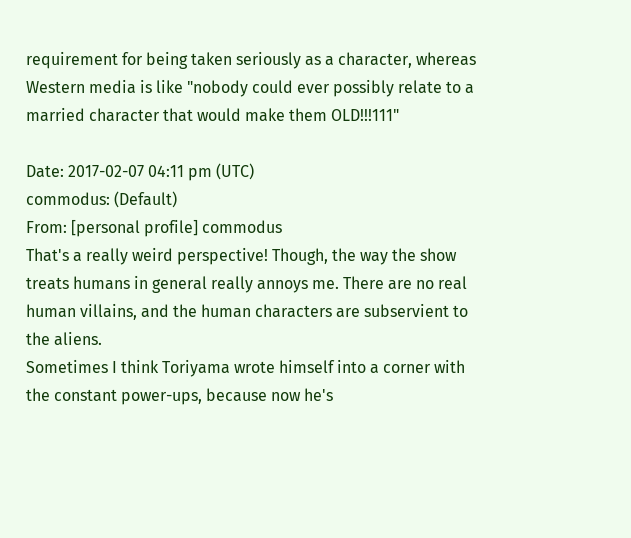requirement for being taken seriously as a character, whereas Western media is like "nobody could ever possibly relate to a married character that would make them OLD!!!111"

Date: 2017-02-07 04:11 pm (UTC)
commodus: (Default)
From: [personal profile] commodus
That's a really weird perspective! Though, the way the show treats humans in general really annoys me. There are no real human villains, and the human characters are subservient to the aliens.
Sometimes I think Toriyama wrote himself into a corner with the constant power-ups, because now he's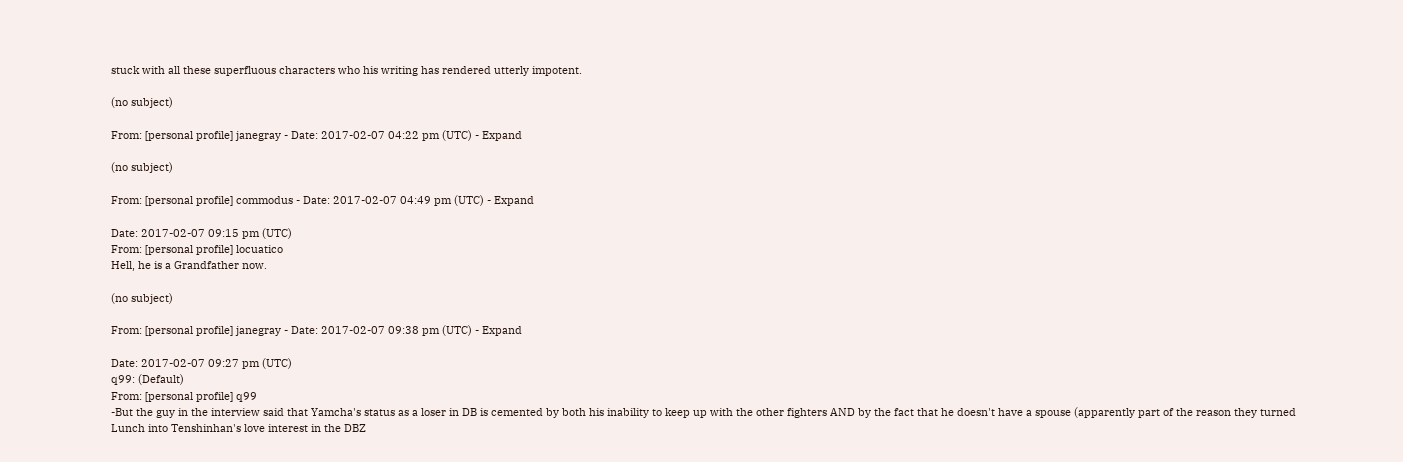stuck with all these superfluous characters who his writing has rendered utterly impotent.

(no subject)

From: [personal profile] janegray - Date: 2017-02-07 04:22 pm (UTC) - Expand

(no subject)

From: [personal profile] commodus - Date: 2017-02-07 04:49 pm (UTC) - Expand

Date: 2017-02-07 09:15 pm (UTC)
From: [personal profile] locuatico
Hell, he is a Grandfather now.

(no subject)

From: [personal profile] janegray - Date: 2017-02-07 09:38 pm (UTC) - Expand

Date: 2017-02-07 09:27 pm (UTC)
q99: (Default)
From: [personal profile] q99
-But the guy in the interview said that Yamcha's status as a loser in DB is cemented by both his inability to keep up with the other fighters AND by the fact that he doesn't have a spouse (apparently part of the reason they turned Lunch into Tenshinhan's love interest in the DBZ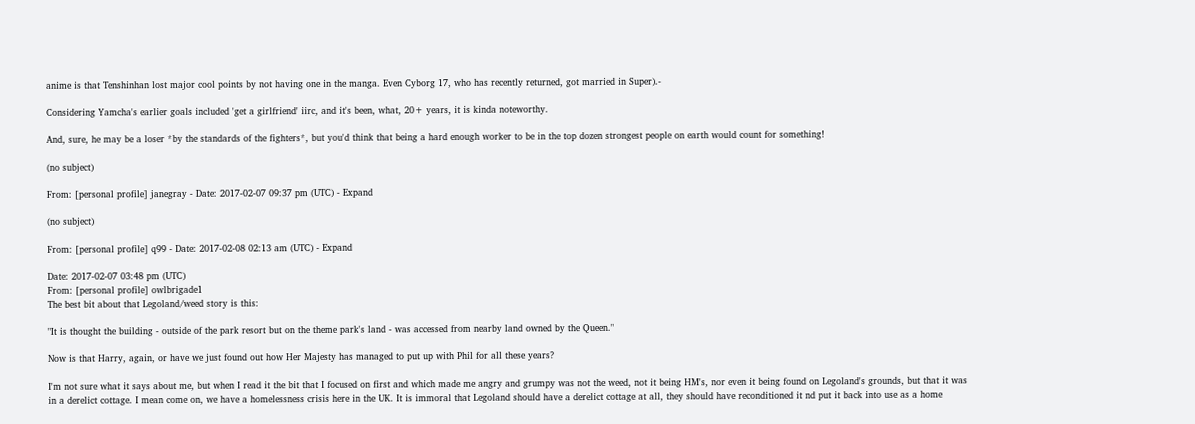anime is that Tenshinhan lost major cool points by not having one in the manga. Even Cyborg 17, who has recently returned, got married in Super).-

Considering Yamcha's earlier goals included 'get a girlfriend' iirc, and it's been, what, 20+ years, it is kinda noteworthy.

And, sure, he may be a loser *by the standards of the fighters*, but you'd think that being a hard enough worker to be in the top dozen strongest people on earth would count for something!

(no subject)

From: [personal profile] janegray - Date: 2017-02-07 09:37 pm (UTC) - Expand

(no subject)

From: [personal profile] q99 - Date: 2017-02-08 02:13 am (UTC) - Expand

Date: 2017-02-07 03:48 pm (UTC)
From: [personal profile] owlbrigade1
The best bit about that Legoland/weed story is this:

"It is thought the building - outside of the park resort but on the theme park's land - was accessed from nearby land owned by the Queen."

Now is that Harry, again, or have we just found out how Her Majesty has managed to put up with Phil for all these years?

I'm not sure what it says about me, but when I read it the bit that I focused on first and which made me angry and grumpy was not the weed, not it being HM's, nor even it being found on Legoland's grounds, but that it was in a derelict cottage. I mean come on, we have a homelessness crisis here in the UK. It is immoral that Legoland should have a derelict cottage at all, they should have reconditioned it nd put it back into use as a home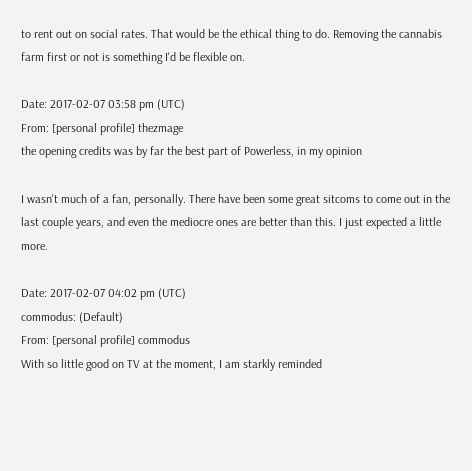to rent out on social rates. That would be the ethical thing to do. Removing the cannabis farm first or not is something I'd be flexible on.

Date: 2017-02-07 03:58 pm (UTC)
From: [personal profile] thezmage
the opening credits was by far the best part of Powerless, in my opinion

I wasn't much of a fan, personally. There have been some great sitcoms to come out in the last couple years, and even the mediocre ones are better than this. I just expected a little more.

Date: 2017-02-07 04:02 pm (UTC)
commodus: (Default)
From: [personal profile] commodus
With so little good on TV at the moment, I am starkly reminded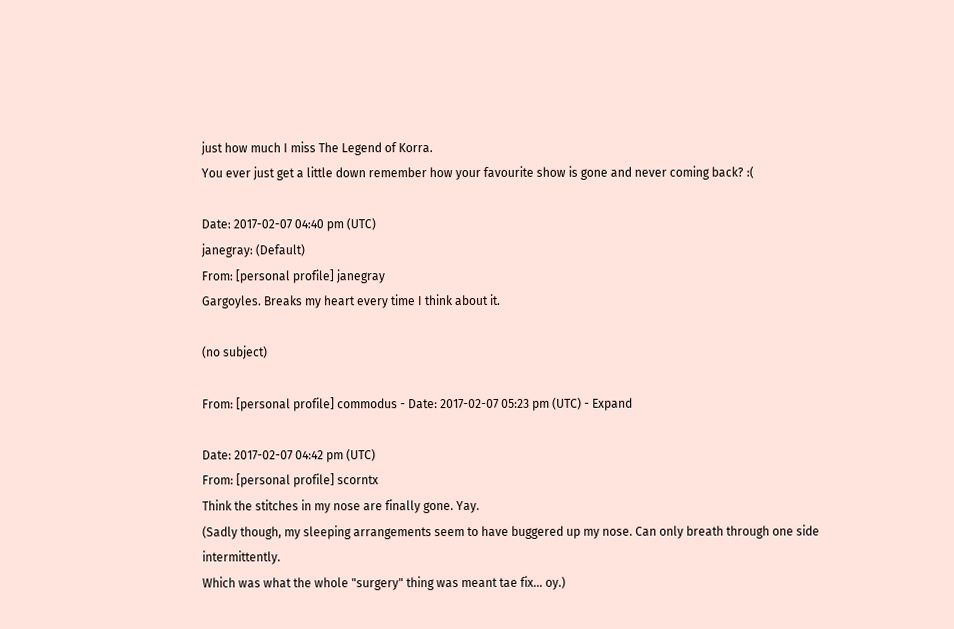just how much I miss The Legend of Korra.
You ever just get a little down remember how your favourite show is gone and never coming back? :(

Date: 2017-02-07 04:40 pm (UTC)
janegray: (Default)
From: [personal profile] janegray
Gargoyles. Breaks my heart every time I think about it.

(no subject)

From: [personal profile] commodus - Date: 2017-02-07 05:23 pm (UTC) - Expand

Date: 2017-02-07 04:42 pm (UTC)
From: [personal profile] scorntx
Think the stitches in my nose are finally gone. Yay.
(Sadly though, my sleeping arrangements seem to have buggered up my nose. Can only breath through one side intermittently.
Which was what the whole "surgery" thing was meant tae fix... oy.)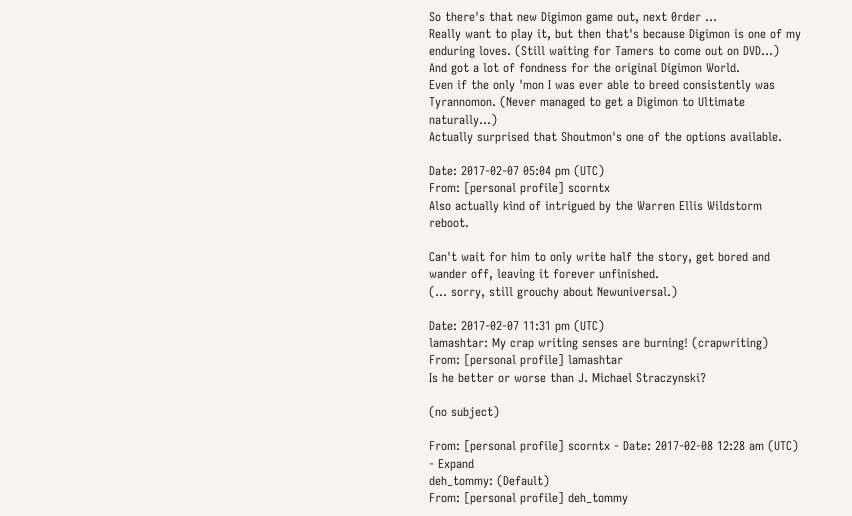So there's that new Digimon game out, next 0rder ...
Really want to play it, but then that's because Digimon is one of my enduring loves. (Still waiting for Tamers to come out on DVD...)
And got a lot of fondness for the original Digimon World.
Even if the only 'mon I was ever able to breed consistently was Tyrannomon. (Never managed to get a Digimon to Ultimate naturally...)
Actually surprised that Shoutmon's one of the options available.

Date: 2017-02-07 05:04 pm (UTC)
From: [personal profile] scorntx
Also actually kind of intrigued by the Warren Ellis Wildstorm reboot.

Can't wait for him to only write half the story, get bored and wander off, leaving it forever unfinished.
(... sorry, still grouchy about Newuniversal.)

Date: 2017-02-07 11:31 pm (UTC)
lamashtar: My crap writing senses are burning! (crapwriting)
From: [personal profile] lamashtar
Is he better or worse than J. Michael Straczynski?

(no subject)

From: [personal profile] scorntx - Date: 2017-02-08 12:28 am (UTC) - Expand
deh_tommy: (Default)
From: [personal profile] deh_tommy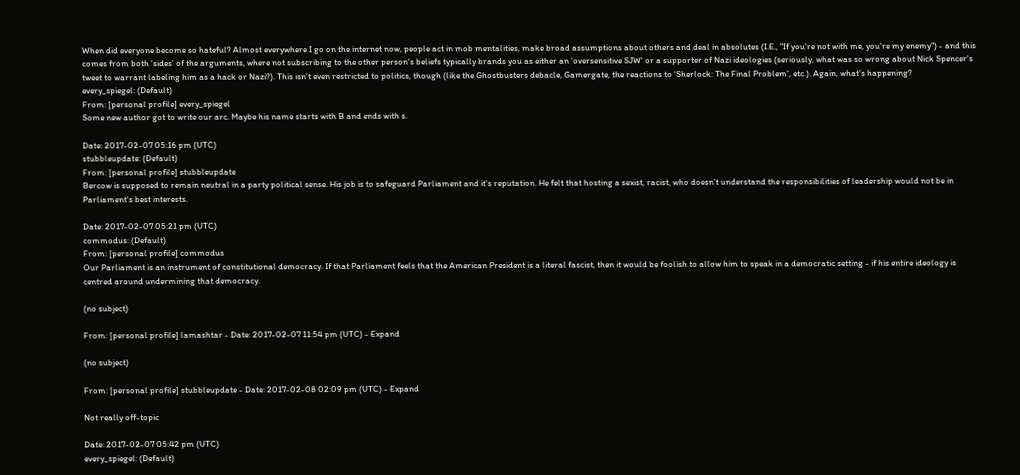When did everyone become so hateful? Almost everywhere I go on the internet now, people act in mob mentalities, make broad assumptions about others and deal in absolutes (I.E., "If you're not with me, you're my enemy") - and this comes from both 'sides' of the arguments, where not subscribing to the other person's beliefs typically brands you as either an 'oversensitive SJW' or a supporter of Nazi ideologies (seriously, what was so wrong about Nick Spencer's tweet to warrant labeling him as a hack or Nazi?). This isn't even restricted to politics, though (like the Ghostbusters debacle, Gamergate, the reactions to 'Sherlock: The Final Problem', etc.). Again, what's happening?
every_spiegel: (Default)
From: [personal profile] every_spiegel
Some new author got to write our arc. Maybe his name starts with B and ends with s.

Date: 2017-02-07 05:16 pm (UTC)
stubbleupdate: (Default)
From: [personal profile] stubbleupdate
Bercow is supposed to remain neutral in a party political sense. His job is to safeguard Parliament and it's reputation. He felt that hosting a sexist, racist, who doesn't understand the responsibilities of leadership would not be in Parliament's best interests.

Date: 2017-02-07 05:21 pm (UTC)
commodus: (Default)
From: [personal profile] commodus
Our Parliament is an instrument of constitutional democracy. If that Parliament feels that the American President is a literal fascist, then it would be foolish to allow him to speak in a democratic setting - if his entire ideology is centred around undermining that democracy.

(no subject)

From: [personal profile] lamashtar - Date: 2017-02-07 11:54 pm (UTC) - Expand

(no subject)

From: [personal profile] stubbleupdate - Date: 2017-02-08 02:09 pm (UTC) - Expand

Not really off-topic

Date: 2017-02-07 05:42 pm (UTC)
every_spiegel: (Default)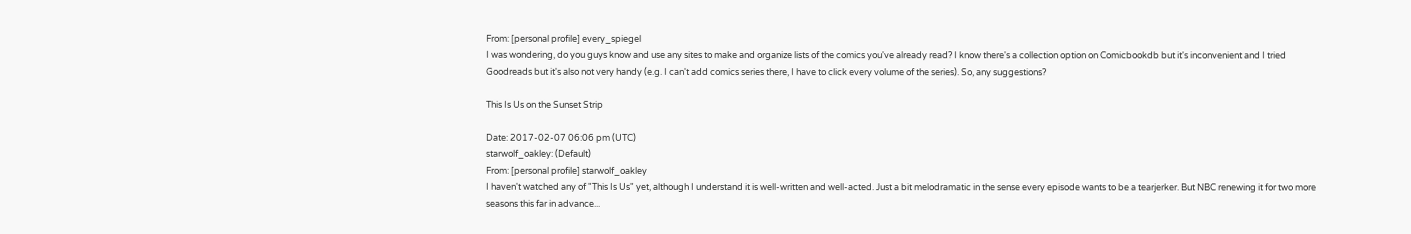From: [personal profile] every_spiegel
I was wondering, do you guys know and use any sites to make and organize lists of the comics you've already read? I know there's a collection option on Comicbookdb but it's inconvenient and I tried Goodreads but it's also not very handy (e.g. I can't add comics series there, I have to click every volume of the series). So, any suggestions?

This Is Us on the Sunset Strip

Date: 2017-02-07 06:06 pm (UTC)
starwolf_oakley: (Default)
From: [personal profile] starwolf_oakley
I haven't watched any of "This Is Us" yet, although I understand it is well-written and well-acted. Just a bit melodramatic in the sense every episode wants to be a tearjerker. But NBC renewing it for two more seasons this far in advance...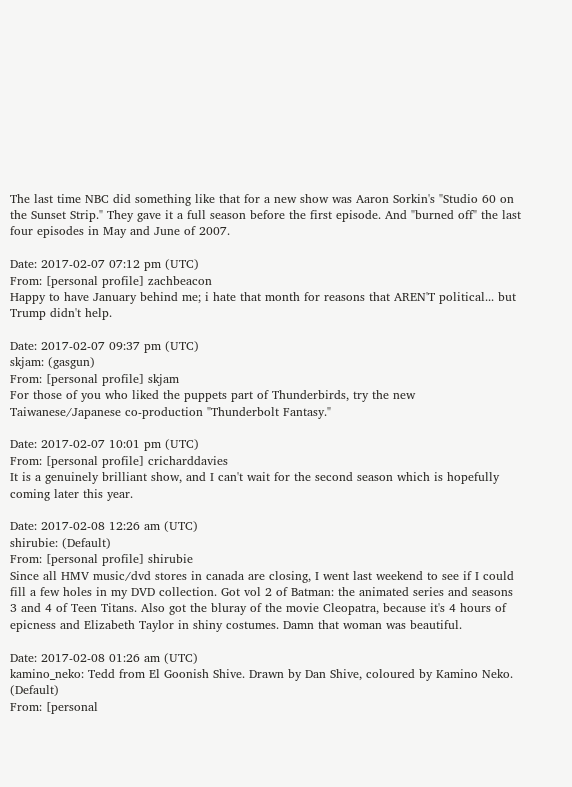The last time NBC did something like that for a new show was Aaron Sorkin's "Studio 60 on the Sunset Strip." They gave it a full season before the first episode. And "burned off" the last four episodes in May and June of 2007.

Date: 2017-02-07 07:12 pm (UTC)
From: [personal profile] zachbeacon
Happy to have January behind me; i hate that month for reasons that AREN'T political... but Trump didn't help.

Date: 2017-02-07 09:37 pm (UTC)
skjam: (gasgun)
From: [personal profile] skjam
For those of you who liked the puppets part of Thunderbirds, try the new Taiwanese/Japanese co-production "Thunderbolt Fantasy."

Date: 2017-02-07 10:01 pm (UTC)
From: [personal profile] cricharddavies
It is a genuinely brilliant show, and I can't wait for the second season which is hopefully coming later this year.

Date: 2017-02-08 12:26 am (UTC)
shirubie: (Default)
From: [personal profile] shirubie
Since all HMV music/dvd stores in canada are closing, I went last weekend to see if I could fill a few holes in my DVD collection. Got vol 2 of Batman: the animated series and seasons 3 and 4 of Teen Titans. Also got the bluray of the movie Cleopatra, because it's 4 hours of epicness and Elizabeth Taylor in shiny costumes. Damn that woman was beautiful.

Date: 2017-02-08 01:26 am (UTC)
kamino_neko: Tedd from El Goonish Shive. Drawn by Dan Shive, coloured by Kamino Neko. (Default)
From: [personal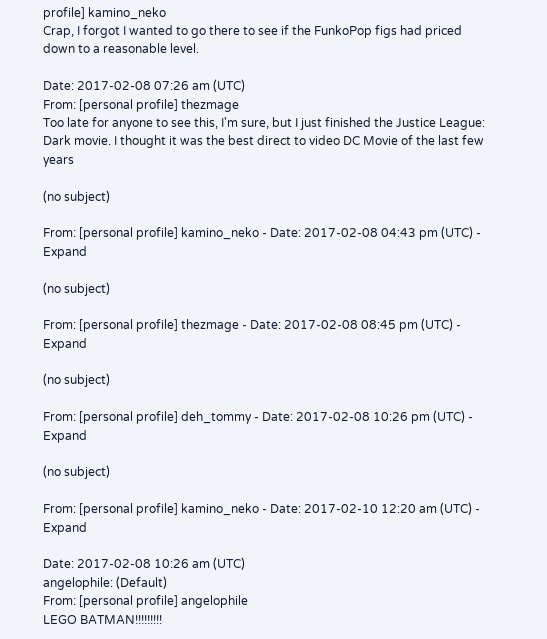profile] kamino_neko
Crap, I forgot I wanted to go there to see if the FunkoPop figs had priced down to a reasonable level.

Date: 2017-02-08 07:26 am (UTC)
From: [personal profile] thezmage
Too late for anyone to see this, I'm sure, but I just finished the Justice League: Dark movie. I thought it was the best direct to video DC Movie of the last few years

(no subject)

From: [personal profile] kamino_neko - Date: 2017-02-08 04:43 pm (UTC) - Expand

(no subject)

From: [personal profile] thezmage - Date: 2017-02-08 08:45 pm (UTC) - Expand

(no subject)

From: [personal profile] deh_tommy - Date: 2017-02-08 10:26 pm (UTC) - Expand

(no subject)

From: [personal profile] kamino_neko - Date: 2017-02-10 12:20 am (UTC) - Expand

Date: 2017-02-08 10:26 am (UTC)
angelophile: (Default)
From: [personal profile] angelophile
LEGO BATMAN!!!!!!!!!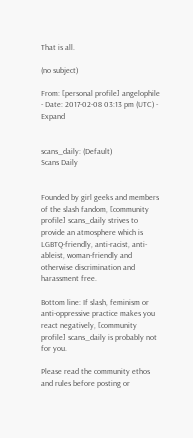That is all.

(no subject)

From: [personal profile] angelophile - Date: 2017-02-08 03:13 pm (UTC) - Expand


scans_daily: (Default)
Scans Daily


Founded by girl geeks and members of the slash fandom, [community profile] scans_daily strives to provide an atmosphere which is LGBTQ-friendly, anti-racist, anti-ableist, woman-friendly and otherwise discrimination and harassment free.

Bottom line: If slash, feminism or anti-oppressive practice makes you react negatively, [community profile] scans_daily is probably not for you.

Please read the community ethos and rules before posting or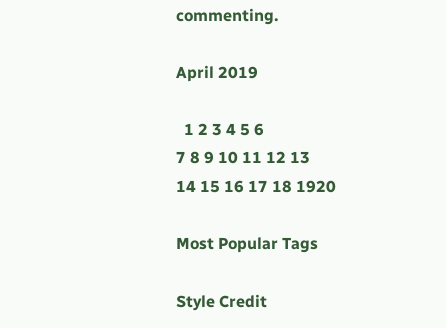commenting.

April 2019

  1 2 3 4 5 6
7 8 9 10 11 12 13
14 15 16 17 18 1920

Most Popular Tags

Style Credit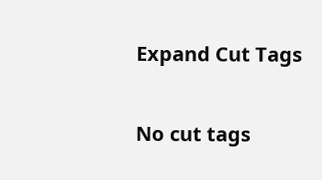Expand Cut Tags

No cut tags